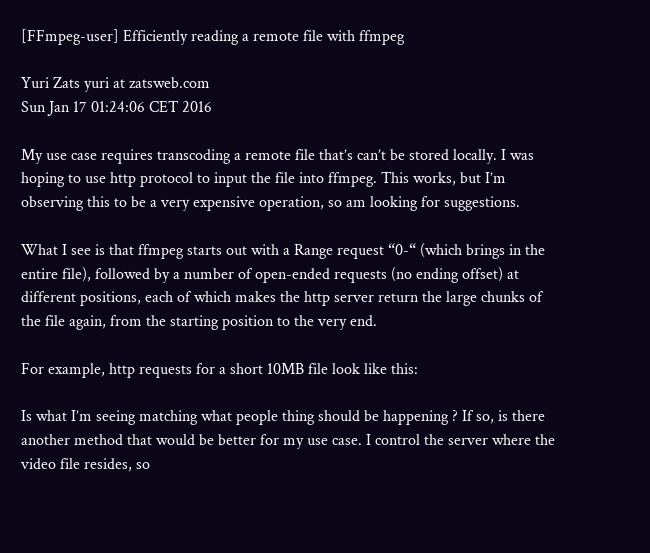[FFmpeg-user] Efficiently reading a remote file with ffmpeg

Yuri Zats yuri at zatsweb.com
Sun Jan 17 01:24:06 CET 2016

My use case requires transcoding a remote file that’s can’t be stored locally. I was hoping to use http protocol to input the file into ffmpeg. This works, but I’m observing this to be a very expensive operation, so am looking for suggestions.

What I see is that ffmpeg starts out with a Range request “0-“ (which brings in the entire file), followed by a number of open-ended requests (no ending offset) at different positions, each of which makes the http server return the large chunks of the file again, from the starting position to the very end.

For example, http requests for a short 10MB file look like this:

Is what I’m seeing matching what people thing should be happening ? If so, is there another method that would be better for my use case. I control the server where the video file resides, so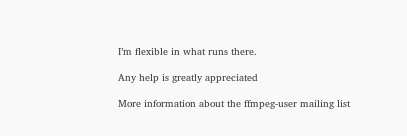I’m flexible in what runs there.

Any help is greatly appreciated

More information about the ffmpeg-user mailing list